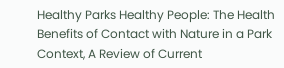Healthy Parks Healthy People: The Health Benefits of Contact with Nature in a Park Context, A Review of Current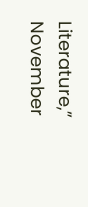Literature,” November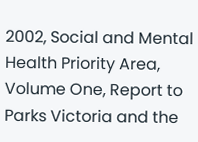2002, Social and Mental Health Priority Area, Volume One, Report to Parks Victoria and the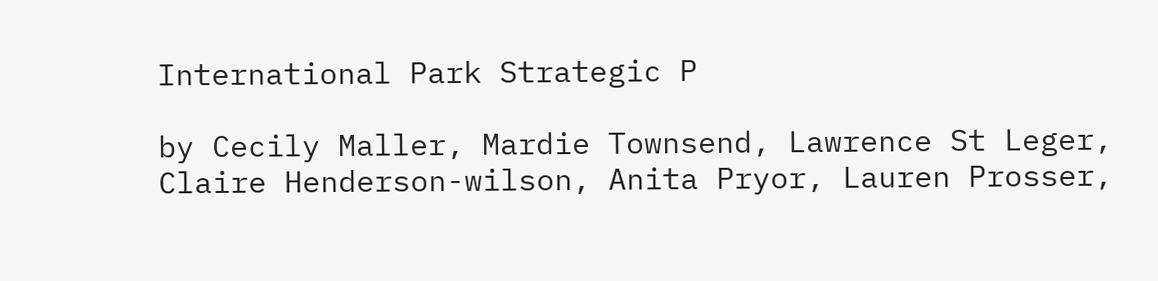International Park Strategic P

by Cecily Maller, Mardie Townsend, Lawrence St Leger, Claire Henderson-wilson, Anita Pryor, Lauren Prosser,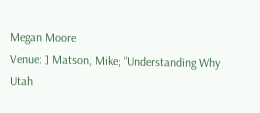Megan Moore
Venue: ] Matson, Mike; “Understanding Why Utah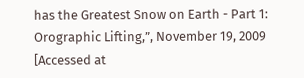has the Greatest Snow on Earth - Part 1: Orographic Lifting,”, November 19, 2009 [Accessed at